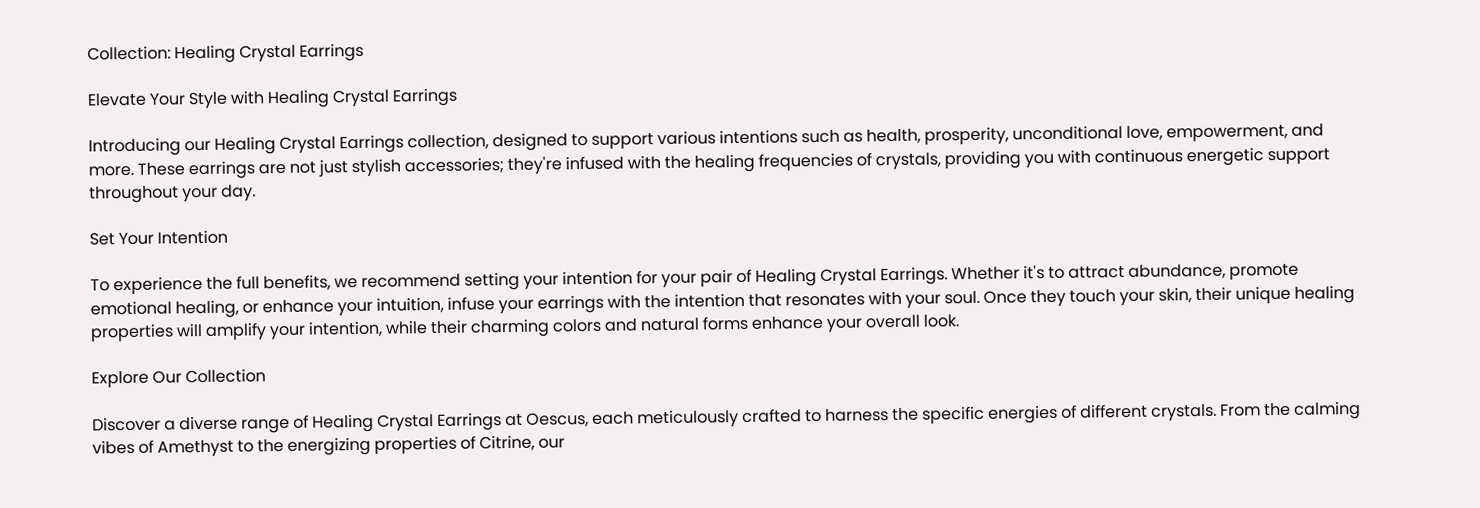Collection: Healing Crystal Earrings

Elevate Your Style with Healing Crystal Earrings

Introducing our Healing Crystal Earrings collection, designed to support various intentions such as health, prosperity, unconditional love, empowerment, and more. These earrings are not just stylish accessories; they're infused with the healing frequencies of crystals, providing you with continuous energetic support throughout your day.

Set Your Intention

To experience the full benefits, we recommend setting your intention for your pair of Healing Crystal Earrings. Whether it's to attract abundance, promote emotional healing, or enhance your intuition, infuse your earrings with the intention that resonates with your soul. Once they touch your skin, their unique healing properties will amplify your intention, while their charming colors and natural forms enhance your overall look.

Explore Our Collection

Discover a diverse range of Healing Crystal Earrings at Oescus, each meticulously crafted to harness the specific energies of different crystals. From the calming vibes of Amethyst to the energizing properties of Citrine, our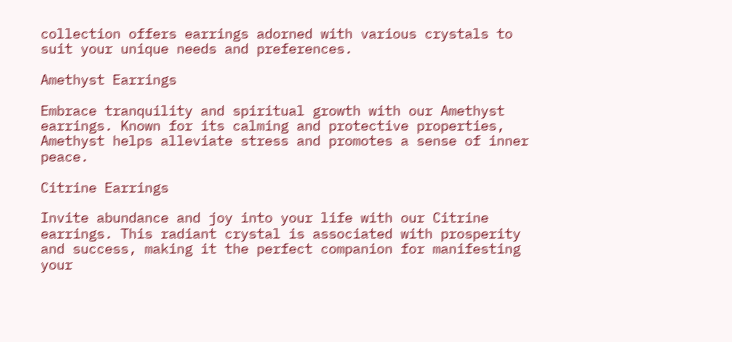collection offers earrings adorned with various crystals to suit your unique needs and preferences.

Amethyst Earrings

Embrace tranquility and spiritual growth with our Amethyst earrings. Known for its calming and protective properties, Amethyst helps alleviate stress and promotes a sense of inner peace.

Citrine Earrings

Invite abundance and joy into your life with our Citrine earrings. This radiant crystal is associated with prosperity and success, making it the perfect companion for manifesting your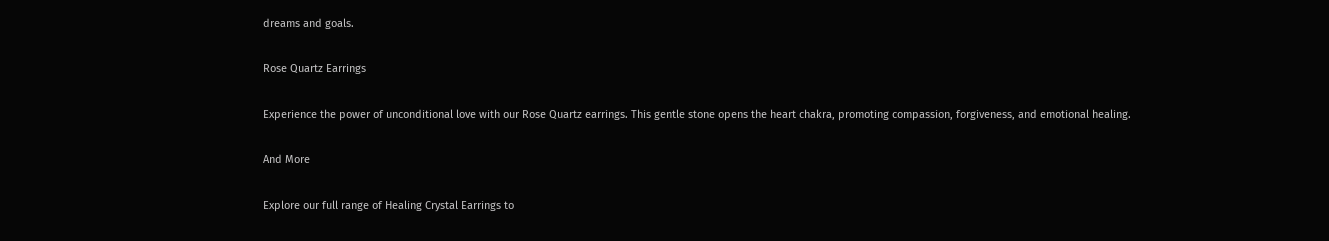dreams and goals.

Rose Quartz Earrings

Experience the power of unconditional love with our Rose Quartz earrings. This gentle stone opens the heart chakra, promoting compassion, forgiveness, and emotional healing.

And More

Explore our full range of Healing Crystal Earrings to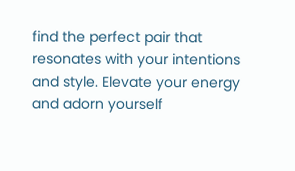find the perfect pair that resonates with your intentions and style. Elevate your energy and adorn yourself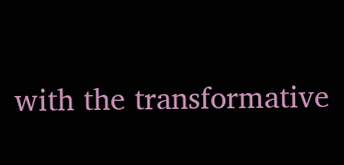with the transformative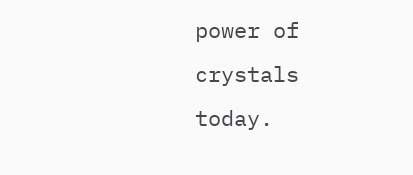power of crystals today.